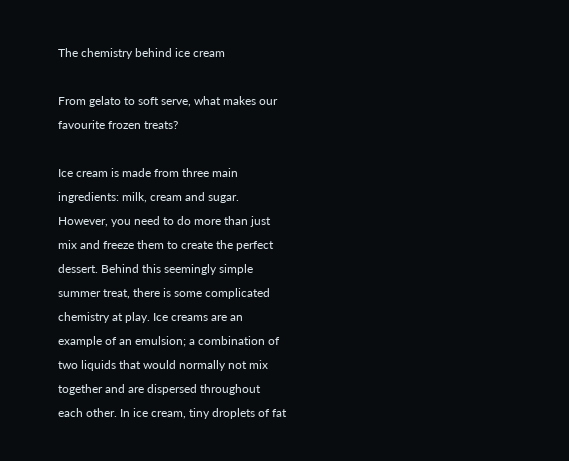The chemistry behind ice cream

From gelato to soft serve, what makes our favourite frozen treats?

Ice cream is made from three main ingredients: milk, cream and sugar. However, you need to do more than just mix and freeze them to create the perfect dessert. Behind this seemingly simple summer treat, there is some complicated chemistry at play. Ice creams are an example of an emulsion; a combination of two liquids that would normally not mix together and are dispersed throughout each other. In ice cream, tiny droplets of fat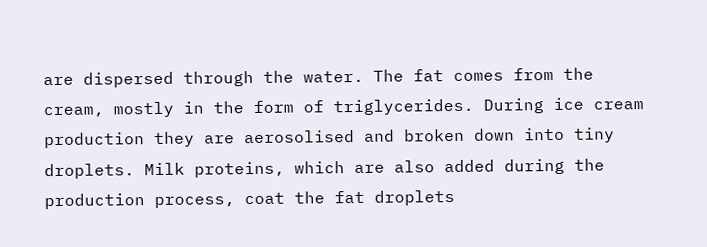are dispersed through the water. The fat comes from the cream, mostly in the form of triglycerides. During ice cream production they are aerosolised and broken down into tiny droplets. Milk proteins, which are also added during the production process, coat the fat droplets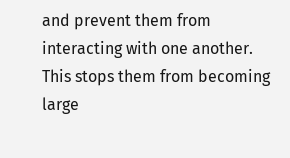and prevent them from interacting with one another. This stops them from becoming large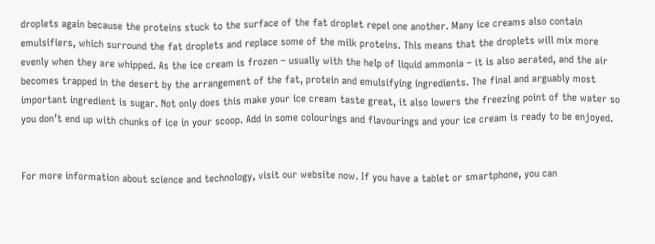droplets again because the proteins stuck to the surface of the fat droplet repel one another. Many ice creams also contain emulsifiers, which surround the fat droplets and replace some of the milk proteins. This means that the droplets will mix more evenly when they are whipped. As the ice cream is frozen – usually with the help of liquid ammonia – it is also aerated, and the air becomes trapped in the desert by the arrangement of the fat, protein and emulsifying ingredients. The final and arguably most important ingredient is sugar. Not only does this make your ice cream taste great, it also lowers the freezing point of the water so you don’t end up with chunks of ice in your scoop. Add in some colourings and flavourings and your ice cream is ready to be enjoyed.


For more information about science and technology, visit our website now. If you have a tablet or smartphone, you can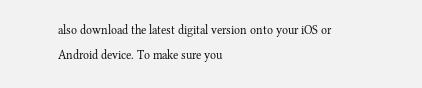also download the latest digital version onto your iOS or Android device. To make sure you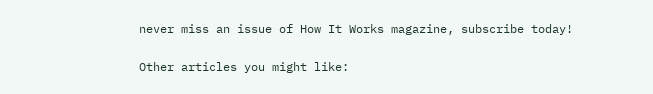never miss an issue of How It Works magazine, subscribe today!

Other articles you might like: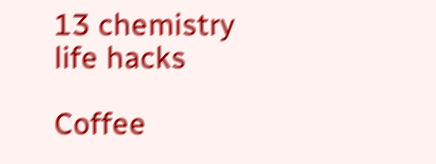13 chemistry life hacks

Coffee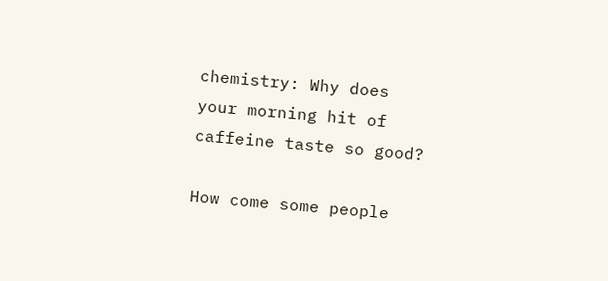chemistry: Why does your morning hit of caffeine taste so good?

How come some people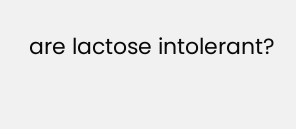are lactose intolerant?